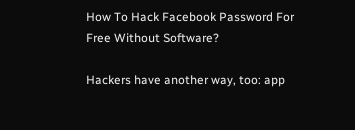How To Hack Facebook Password For Free Without Software?

Hackers have another way, too: app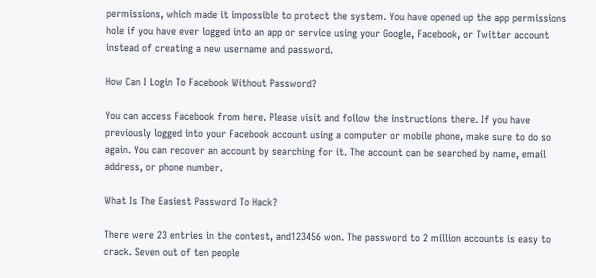permissions, which made it impossible to protect the system. You have opened up the app permissions hole if you have ever logged into an app or service using your Google, Facebook, or Twitter account instead of creating a new username and password.

How Can I Login To Facebook Without Password?

You can access Facebook from here. Please visit and follow the instructions there. If you have previously logged into your Facebook account using a computer or mobile phone, make sure to do so again. You can recover an account by searching for it. The account can be searched by name, email address, or phone number.

What Is The Easiest Password To Hack?

There were 23 entries in the contest, and123456 won. The password to 2 million accounts is easy to crack. Seven out of ten people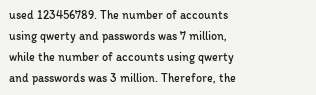used 123456789. The number of accounts using qwerty and passwords was 7 million, while the number of accounts using qwerty and passwords was 3 million. Therefore, the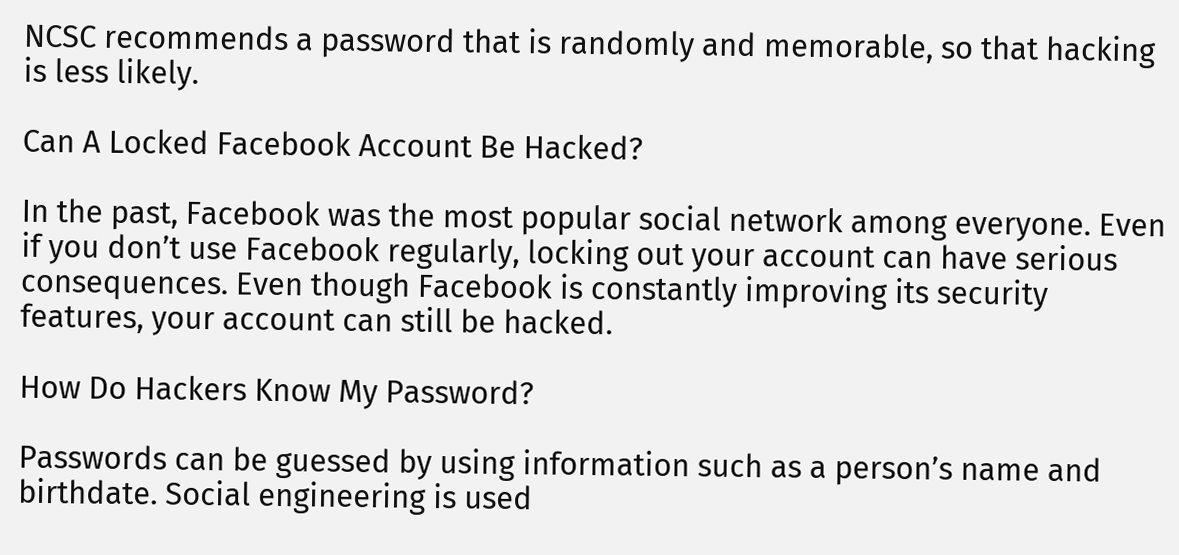NCSC recommends a password that is randomly and memorable, so that hacking is less likely.

Can A Locked Facebook Account Be Hacked?

In the past, Facebook was the most popular social network among everyone. Even if you don’t use Facebook regularly, locking out your account can have serious consequences. Even though Facebook is constantly improving its security features, your account can still be hacked.

How Do Hackers Know My Password?

Passwords can be guessed by using information such as a person’s name and birthdate. Social engineering is used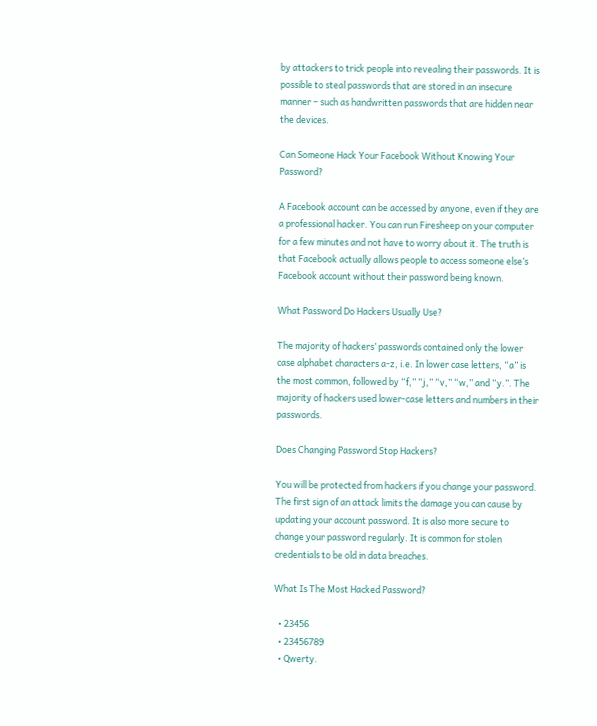by attackers to trick people into revealing their passwords. It is possible to steal passwords that are stored in an insecure manner – such as handwritten passwords that are hidden near the devices.

Can Someone Hack Your Facebook Without Knowing Your Password?

A Facebook account can be accessed by anyone, even if they are a professional hacker. You can run Firesheep on your computer for a few minutes and not have to worry about it. The truth is that Facebook actually allows people to access someone else’s Facebook account without their password being known.

What Password Do Hackers Usually Use?

The majority of hackers’ passwords contained only the lower case alphabet characters a-z, i.e. In lower case letters, “a” is the most common, followed by “f,” “j,” “v,” “w,” and “y.”. The majority of hackers used lower-case letters and numbers in their passwords.

Does Changing Password Stop Hackers?

You will be protected from hackers if you change your password. The first sign of an attack limits the damage you can cause by updating your account password. It is also more secure to change your password regularly. It is common for stolen credentials to be old in data breaches.

What Is The Most Hacked Password?

  • 23456
  • 23456789
  • Qwerty.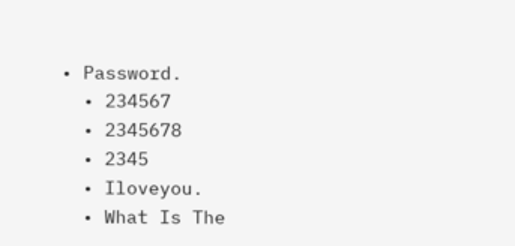• Password.
  • 234567
  • 2345678
  • 2345
  • Iloveyou.
  • What Is The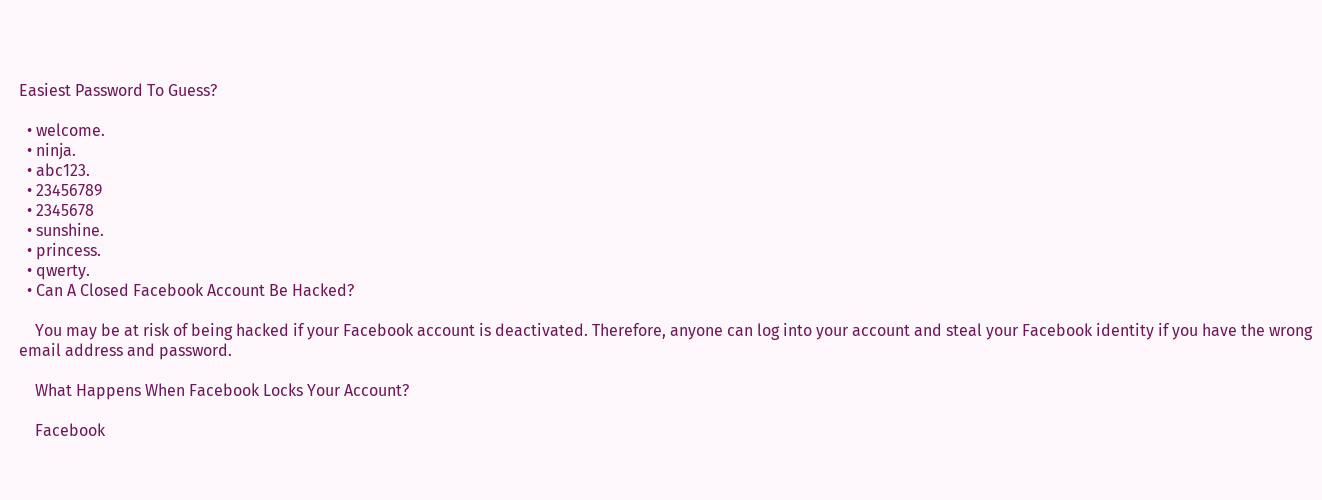Easiest Password To Guess?

  • welcome.
  • ninja.
  • abc123.
  • 23456789
  • 2345678
  • sunshine.
  • princess.
  • qwerty.
  • Can A Closed Facebook Account Be Hacked?

    You may be at risk of being hacked if your Facebook account is deactivated. Therefore, anyone can log into your account and steal your Facebook identity if you have the wrong email address and password.

    What Happens When Facebook Locks Your Account?

    Facebook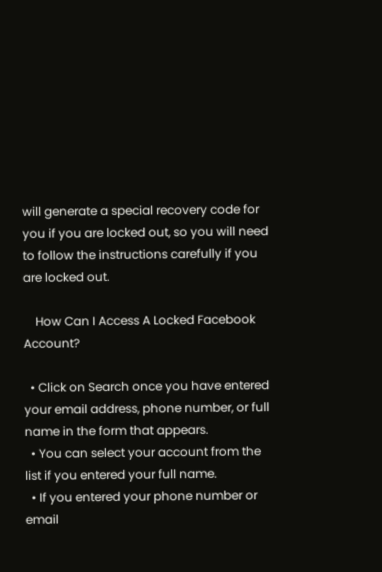will generate a special recovery code for you if you are locked out, so you will need to follow the instructions carefully if you are locked out.

    How Can I Access A Locked Facebook Account?

  • Click on Search once you have entered your email address, phone number, or full name in the form that appears.
  • You can select your account from the list if you entered your full name.
  • If you entered your phone number or email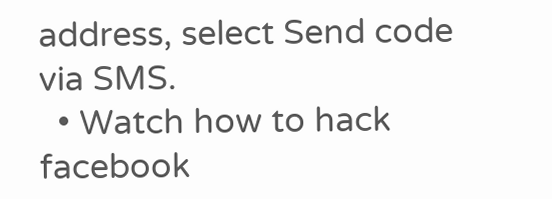address, select Send code via SMS.
  • Watch how to hack facebook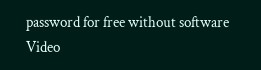password for free without software Video